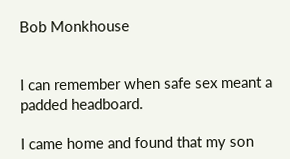Bob Monkhouse


I can remember when safe sex meant a padded headboard.

I came home and found that my son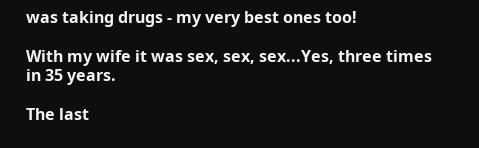was taking drugs - my very best ones too!

With my wife it was sex, sex, sex...Yes, three times in 35 years.

The last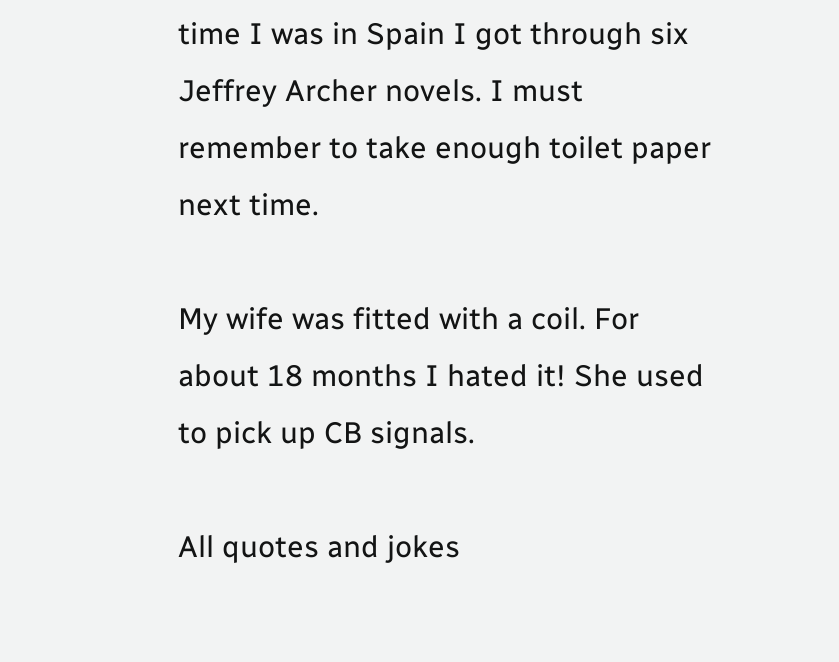time I was in Spain I got through six Jeffrey Archer novels. I must remember to take enough toilet paper next time.

My wife was fitted with a coil. For about 18 months I hated it! She used to pick up CB signals.

All quotes and jokes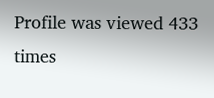Profile was viewed 433 times